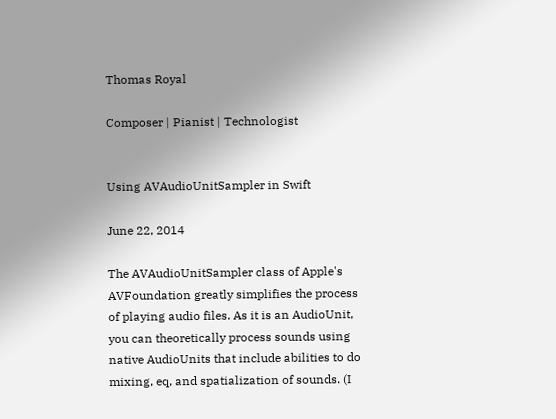Thomas Royal

Composer | Pianist | Technologist


Using AVAudioUnitSampler in Swift

June 22, 2014

The AVAudioUnitSampler class of Apple's AVFoundation greatly simplifies the process of playing audio files. As it is an AudioUnit, you can theoretically process sounds using native AudioUnits that include abilities to do mixing, eq, and spatialization of sounds. (I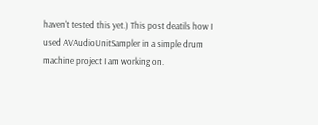haven't tested this yet.) This post deatils how I used AVAudioUnitSampler in a simple drum machine project I am working on.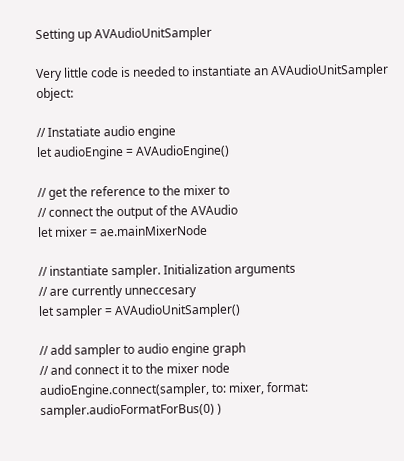Setting up AVAudioUnitSampler

Very little code is needed to instantiate an AVAudioUnitSampler object:

// Instatiate audio engine
let audioEngine = AVAudioEngine()

// get the reference to the mixer to
// connect the output of the AVAudio
let mixer = ae.mainMixerNode

// instantiate sampler. Initialization arguments
// are currently unneccesary
let sampler = AVAudioUnitSampler()

// add sampler to audio engine graph
// and connect it to the mixer node
audioEngine.connect(sampler, to: mixer, format: sampler.audioFormatForBus(0) )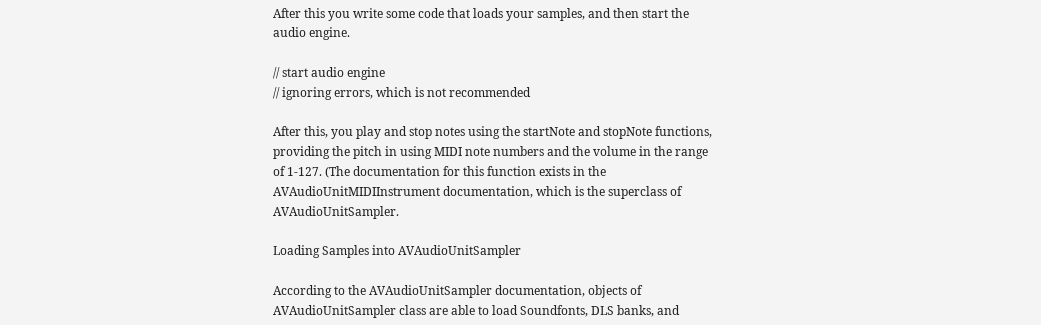After this you write some code that loads your samples, and then start the audio engine.

// start audio engine
// ignoring errors, which is not recommended

After this, you play and stop notes using the startNote and stopNote functions, providing the pitch in using MIDI note numbers and the volume in the range of 1-127. (The documentation for this function exists in the AVAudioUnitMIDIInstrument documentation, which is the superclass of AVAudioUnitSampler.

Loading Samples into AVAudioUnitSampler

According to the AVAudioUnitSampler documentation, objects of AVAudioUnitSampler class are able to load Soundfonts, DLS banks, and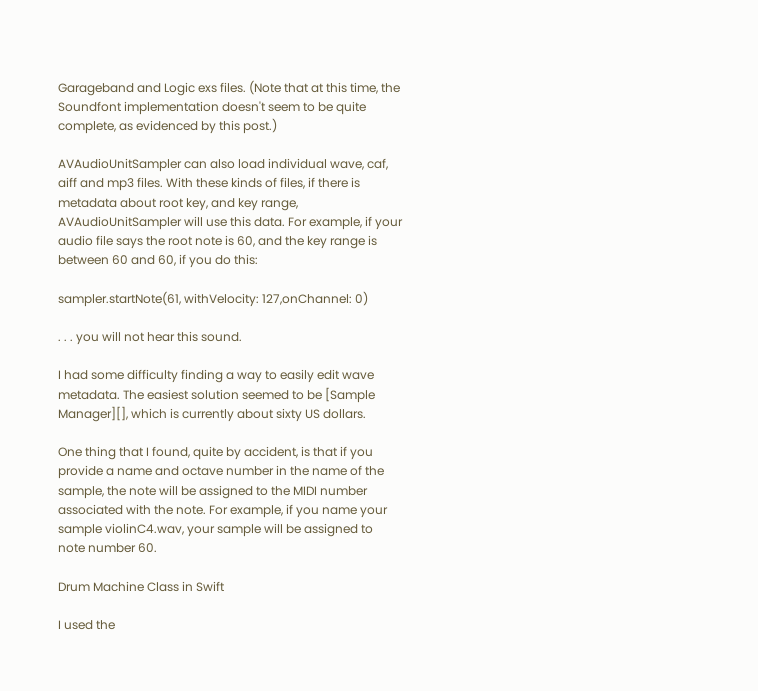Garageband and Logic exs files. (Note that at this time, the Soundfont implementation doesn't seem to be quite complete, as evidenced by this post.)

AVAudioUnitSampler can also load individual wave, caf, aiff and mp3 files. With these kinds of files, if there is metadata about root key, and key range, AVAudioUnitSampler will use this data. For example, if your audio file says the root note is 60, and the key range is between 60 and 60, if you do this:

sampler.startNote(61, withVelocity: 127,onChannel: 0)

. . . you will not hear this sound.

I had some difficulty finding a way to easily edit wave metadata. The easiest solution seemed to be [Sample Manager][], which is currently about sixty US dollars.

One thing that I found, quite by accident, is that if you provide a name and octave number in the name of the sample, the note will be assigned to the MIDI number associated with the note. For example, if you name your sample violinC4.wav, your sample will be assigned to note number 60.

Drum Machine Class in Swift

I used the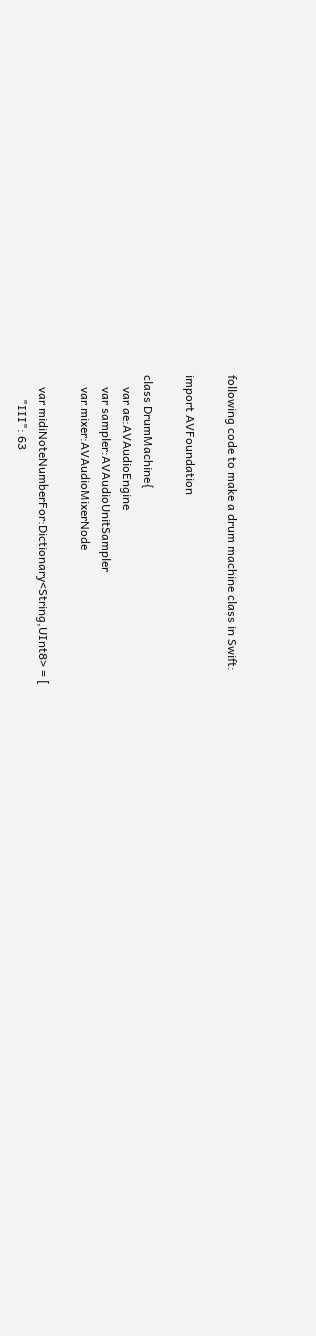following code to make a drum machine class in Swift:

import AVFoundation

class DrumMachine{
    var ae:AVAudioEngine
    var sampler:AVAudioUnitSampler
    var mixer:AVAudioMixerNode

    var midiNoteNumberFor:Dictionary<String,UInt8> = [
        "III": 63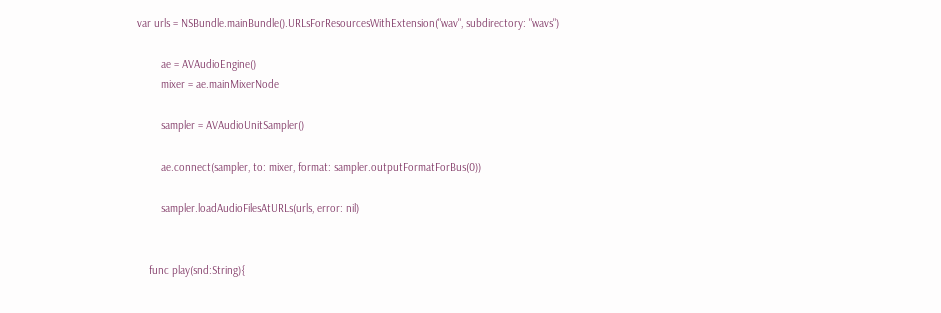var urls = NSBundle.mainBundle().URLsForResourcesWithExtension("wav", subdirectory: "wavs")

        ae = AVAudioEngine()
        mixer = ae.mainMixerNode

        sampler = AVAudioUnitSampler()

        ae.connect(sampler, to: mixer, format: sampler.outputFormatForBus(0))

        sampler.loadAudioFilesAtURLs(urls, error: nil)


    func play(snd:String){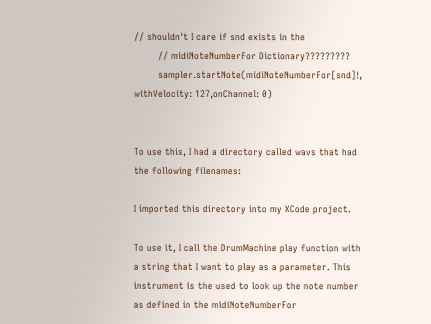// shouldn't I care if snd exists in the
        // midiNoteNumberFor Dictionary?????????
        sampler.startNote(midiNoteNumberFor[snd]!, withVelocity: 127,onChannel: 0)


To use this, I had a directory called wavs that had the following filenames:

I imported this directory into my XCode project.

To use it, I call the DrumMachine play function with a string that I want to play as a parameter. This instrument is the used to look up the note number as defined in the midiNoteNumberFor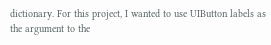dictionary. For this project, I wanted to use UIButton labels as the argument to the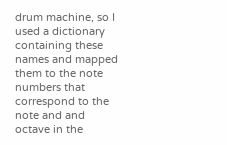drum machine, so I used a dictionary containing these names and mapped them to the note numbers that correspond to the note and and octave in the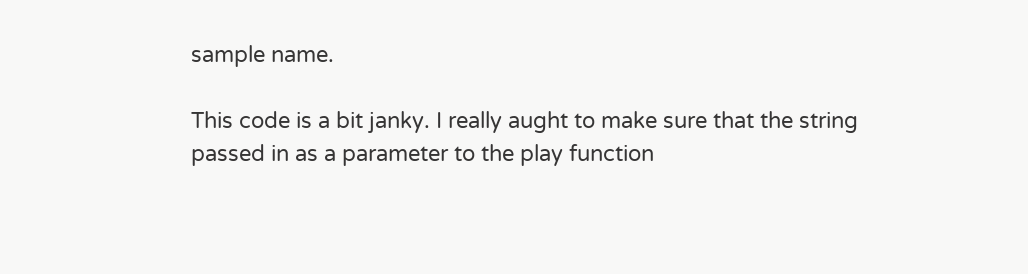sample name.

This code is a bit janky. I really aught to make sure that the string passed in as a parameter to the play function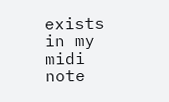exists in my midi note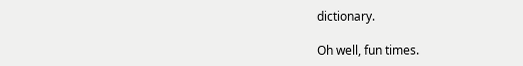dictionary.

Oh well, fun times.